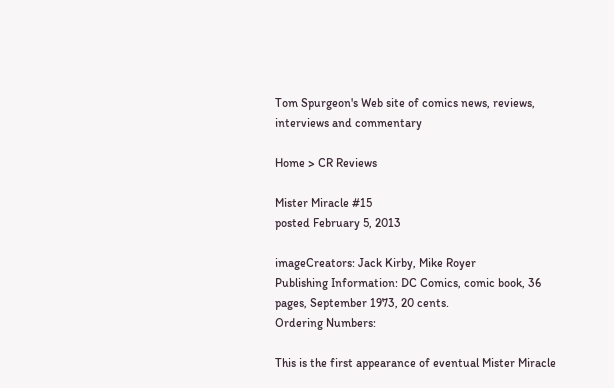Tom Spurgeon's Web site of comics news, reviews, interviews and commentary

Home > CR Reviews

Mister Miracle #15
posted February 5, 2013

imageCreators: Jack Kirby, Mike Royer
Publishing Information: DC Comics, comic book, 36 pages, September 1973, 20 cents.
Ordering Numbers:

This is the first appearance of eventual Mister Miracle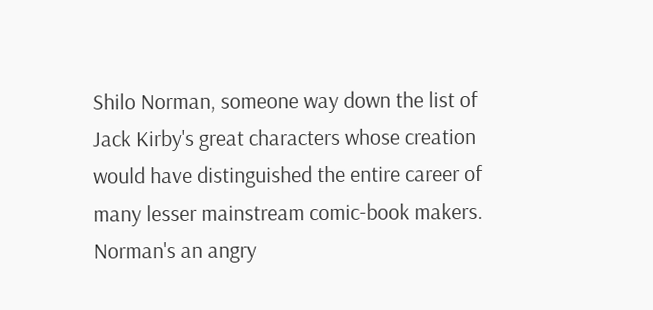Shilo Norman, someone way down the list of Jack Kirby's great characters whose creation would have distinguished the entire career of many lesser mainstream comic-book makers. Norman's an angry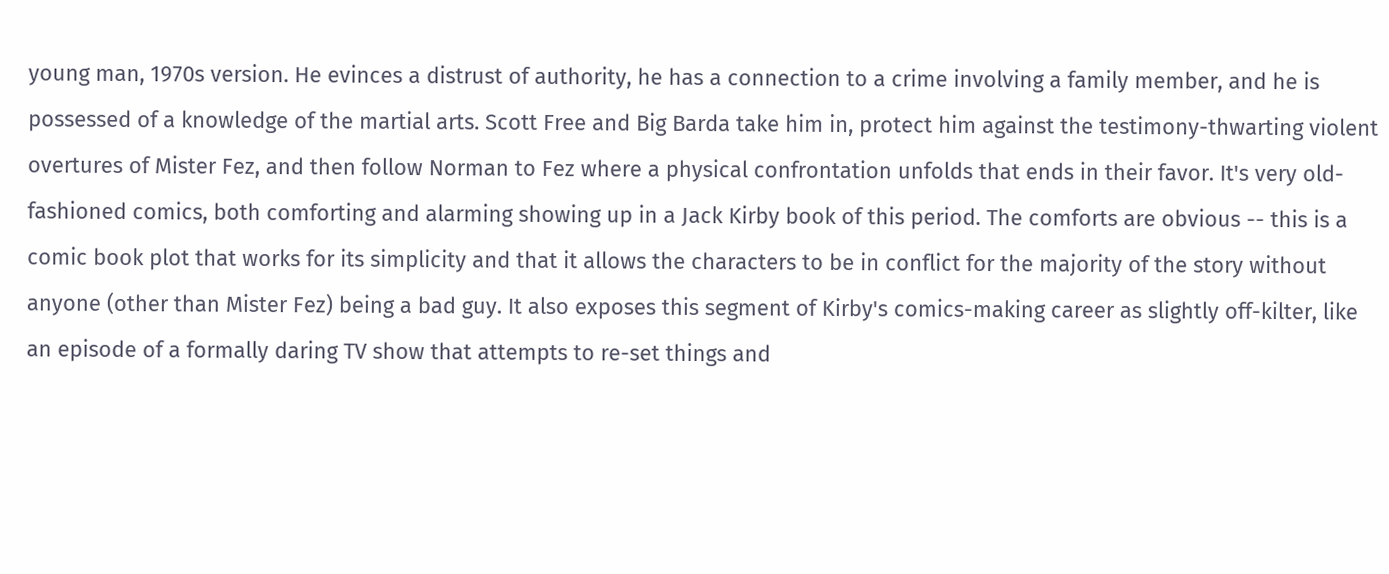young man, 1970s version. He evinces a distrust of authority, he has a connection to a crime involving a family member, and he is possessed of a knowledge of the martial arts. Scott Free and Big Barda take him in, protect him against the testimony-thwarting violent overtures of Mister Fez, and then follow Norman to Fez where a physical confrontation unfolds that ends in their favor. It's very old-fashioned comics, both comforting and alarming showing up in a Jack Kirby book of this period. The comforts are obvious -- this is a comic book plot that works for its simplicity and that it allows the characters to be in conflict for the majority of the story without anyone (other than Mister Fez) being a bad guy. It also exposes this segment of Kirby's comics-making career as slightly off-kilter, like an episode of a formally daring TV show that attempts to re-set things and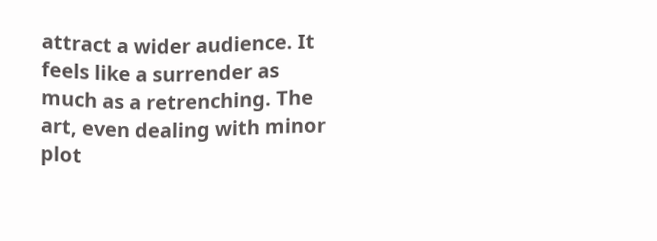attract a wider audience. It feels like a surrender as much as a retrenching. The art, even dealing with minor plot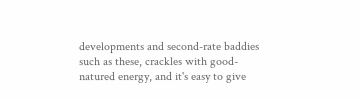developments and second-rate baddies such as these, crackles with good-natured energy, and it's easy to give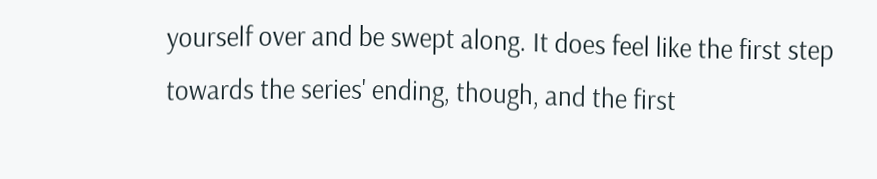yourself over and be swept along. It does feel like the first step towards the series' ending, though, and the first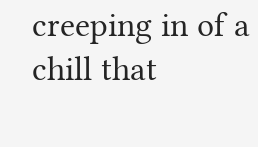creeping in of a chill that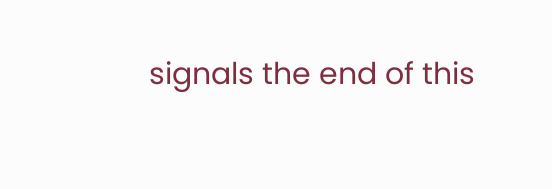signals the end of this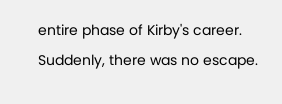entire phase of Kirby's career. Suddenly, there was no escape.